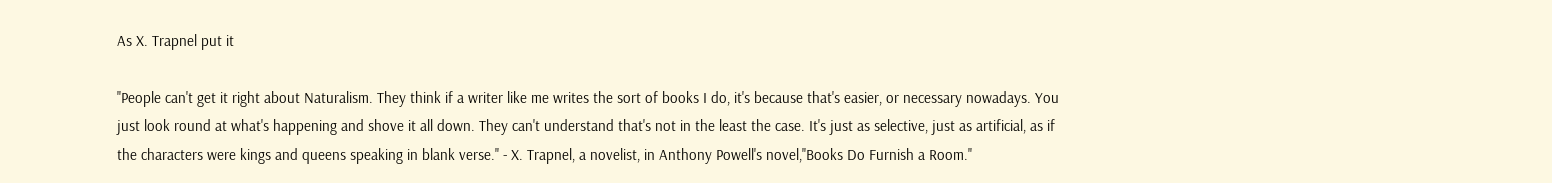As X. Trapnel put it

''People can't get it right about Naturalism. They think if a writer like me writes the sort of books I do, it's because that's easier, or necessary nowadays. You just look round at what's happening and shove it all down. They can't understand that's not in the least the case. It's just as selective, just as artificial, as if the characters were kings and queens speaking in blank verse.'' - X. Trapnel, a novelist, in Anthony Powell's novel,''Books Do Furnish a Room.''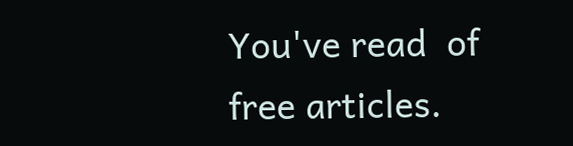You've read  of  free articles.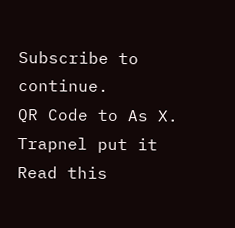Subscribe to continue.
QR Code to As X. Trapnel put it
Read this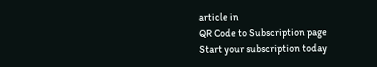article in
QR Code to Subscription page
Start your subscription today